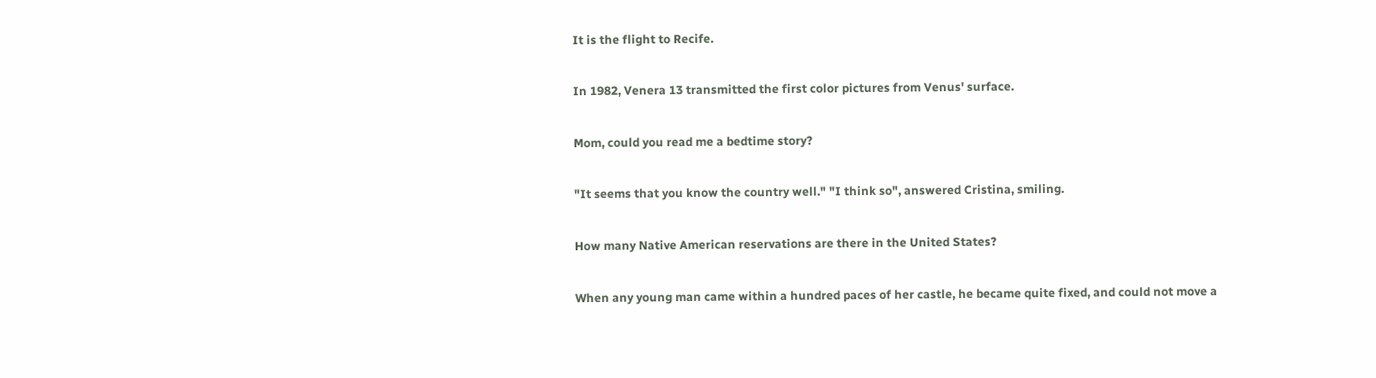It is the flight to Recife.

In 1982, Venera 13 transmitted the first color pictures from Venus' surface.

Mom, could you read me a bedtime story?

"It seems that you know the country well." "I think so", answered Cristina, smiling.

How many Native American reservations are there in the United States?

When any young man came within a hundred paces of her castle, he became quite fixed, and could not move a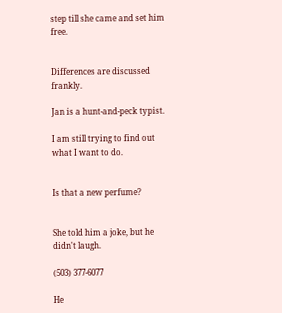step till she came and set him free.


Differences are discussed frankly.

Jan is a hunt-and-peck typist.

I am still trying to find out what I want to do.


Is that a new perfume?


She told him a joke, but he didn't laugh.

(503) 377-6077

He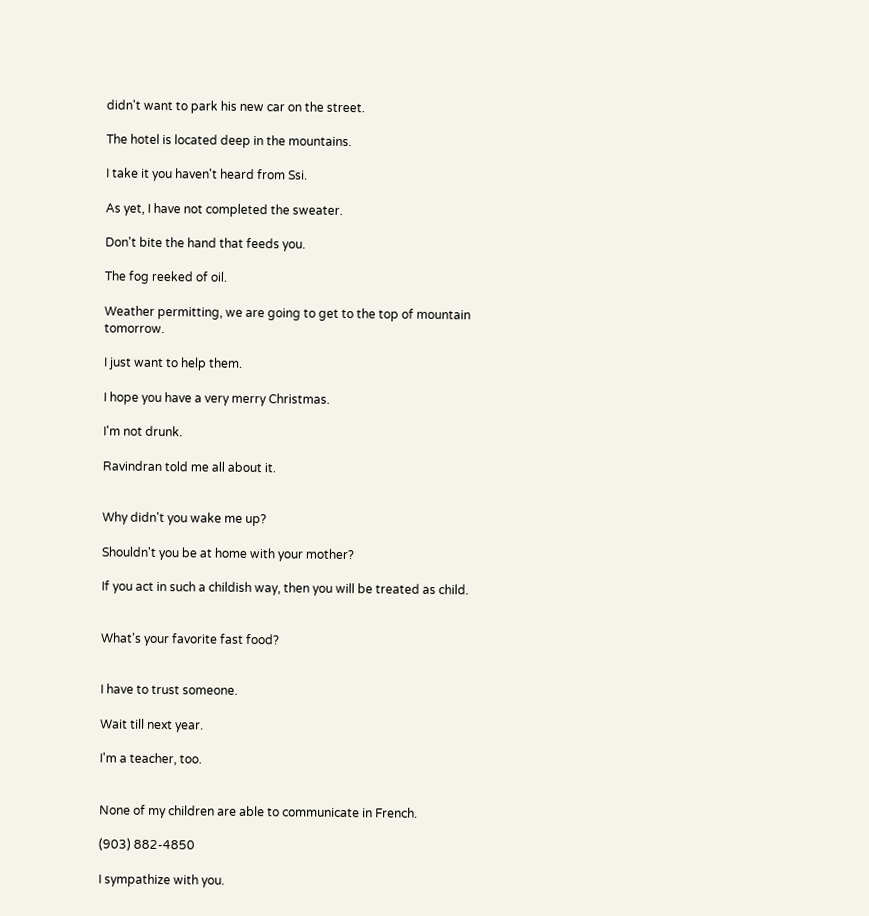didn't want to park his new car on the street.

The hotel is located deep in the mountains.

I take it you haven't heard from Ssi.

As yet, I have not completed the sweater.

Don't bite the hand that feeds you.

The fog reeked of oil.

Weather permitting, we are going to get to the top of mountain tomorrow.

I just want to help them.

I hope you have a very merry Christmas.

I'm not drunk.

Ravindran told me all about it.


Why didn't you wake me up?

Shouldn't you be at home with your mother?

If you act in such a childish way, then you will be treated as child.


What's your favorite fast food?


I have to trust someone.

Wait till next year.

I'm a teacher, too.


None of my children are able to communicate in French.

(903) 882-4850

I sympathize with you.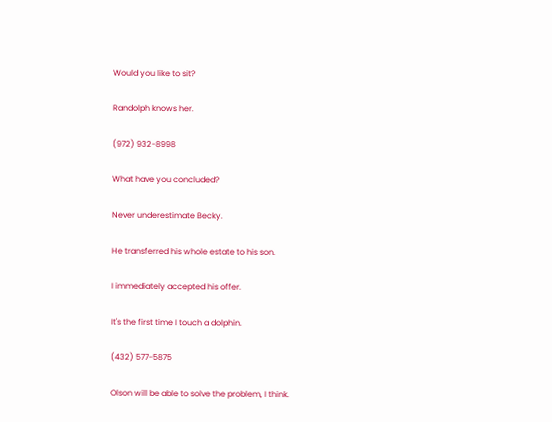Would you like to sit?

Randolph knows her.

(972) 932-8998

What have you concluded?

Never underestimate Becky.

He transferred his whole estate to his son.

I immediately accepted his offer.

It's the first time I touch a dolphin.

(432) 577-5875

Olson will be able to solve the problem, I think.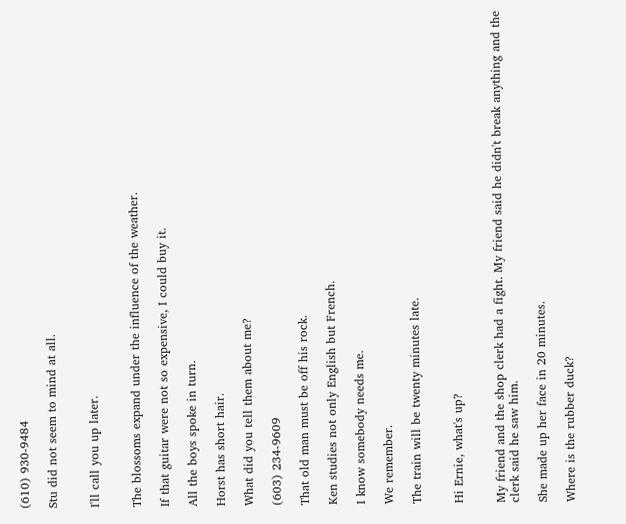(610) 930-9484

Stu did not seem to mind at all.


I'll call you up later.


The blossoms expand under the influence of the weather.

If that guitar were not so expensive, I could buy it.

All the boys spoke in turn.

Horst has short hair.

What did you tell them about me?

(603) 234-9609

That old man must be off his rock.

Ken studies not only English but French.

I know somebody needs me.

We remember.

The train will be twenty minutes late.


Hi Ernie, what's up?


My friend and the shop clerk had a fight. My friend said he didn't break anything and the clerk said he saw him.

She made up her face in 20 minutes.

Where is the rubber duck?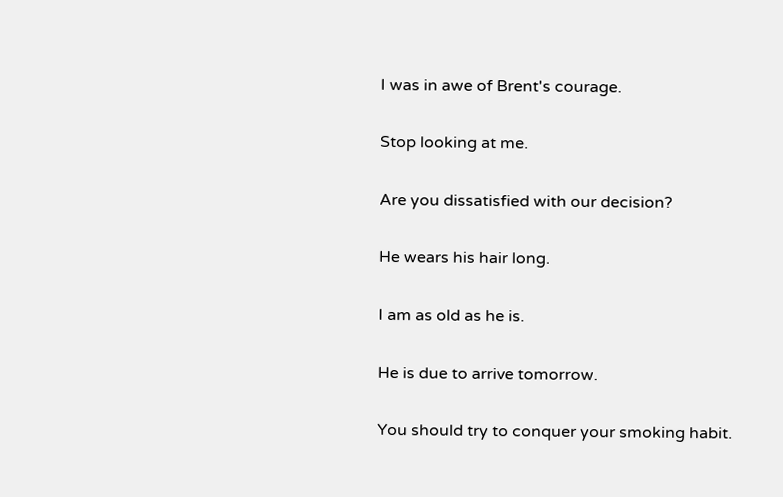I was in awe of Brent's courage.

Stop looking at me.

Are you dissatisfied with our decision?

He wears his hair long.

I am as old as he is.

He is due to arrive tomorrow.

You should try to conquer your smoking habit.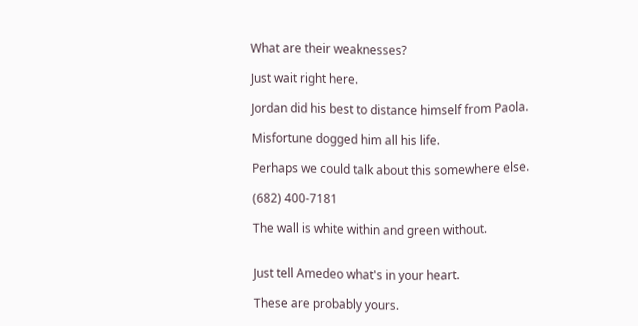What are their weaknesses?

Just wait right here.

Jordan did his best to distance himself from Paola.

Misfortune dogged him all his life.

Perhaps we could talk about this somewhere else.

(682) 400-7181

The wall is white within and green without.


Just tell Amedeo what's in your heart.

These are probably yours.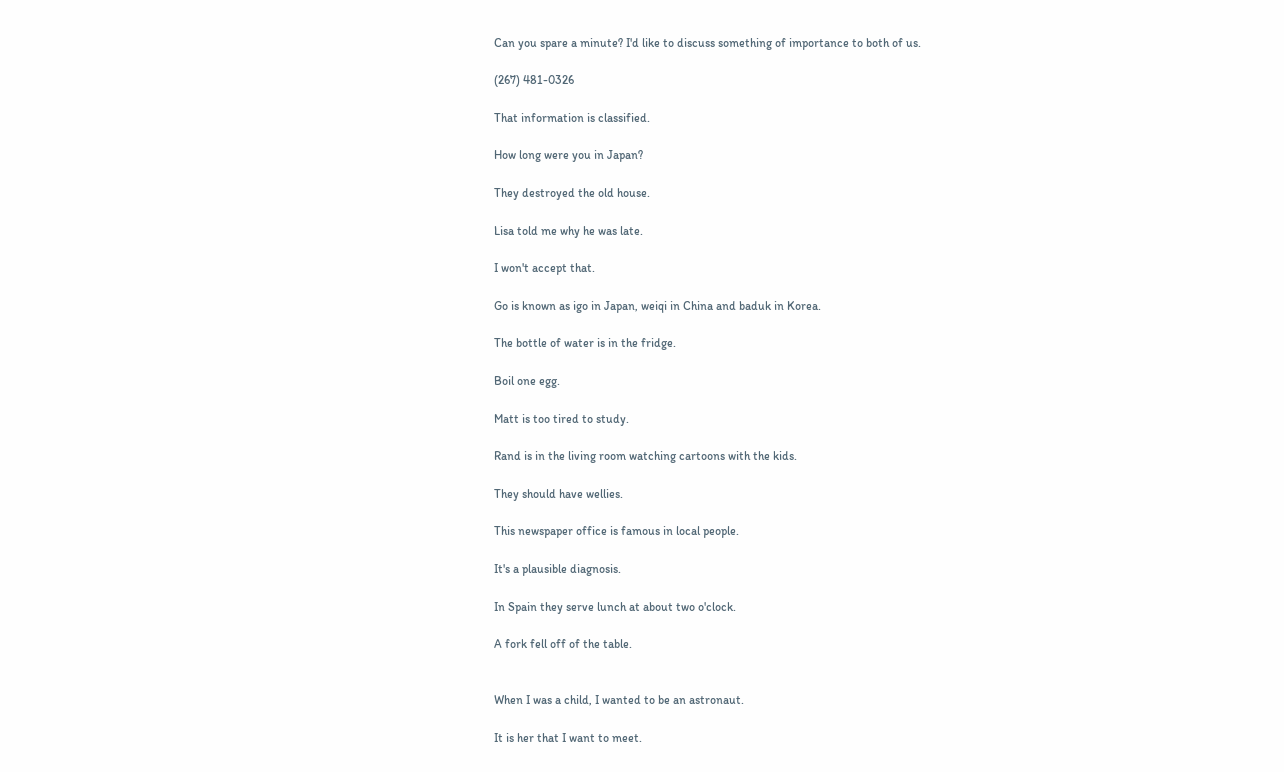Can you spare a minute? I'd like to discuss something of importance to both of us.

(267) 481-0326

That information is classified.

How long were you in Japan?

They destroyed the old house.

Lisa told me why he was late.

I won't accept that.

Go is known as igo in Japan, weiqi in China and baduk in Korea.

The bottle of water is in the fridge.

Boil one egg.

Matt is too tired to study.

Rand is in the living room watching cartoons with the kids.

They should have wellies.

This newspaper office is famous in local people.

It's a plausible diagnosis.

In Spain they serve lunch at about two o'clock.

A fork fell off of the table.


When I was a child, I wanted to be an astronaut.

It is her that I want to meet.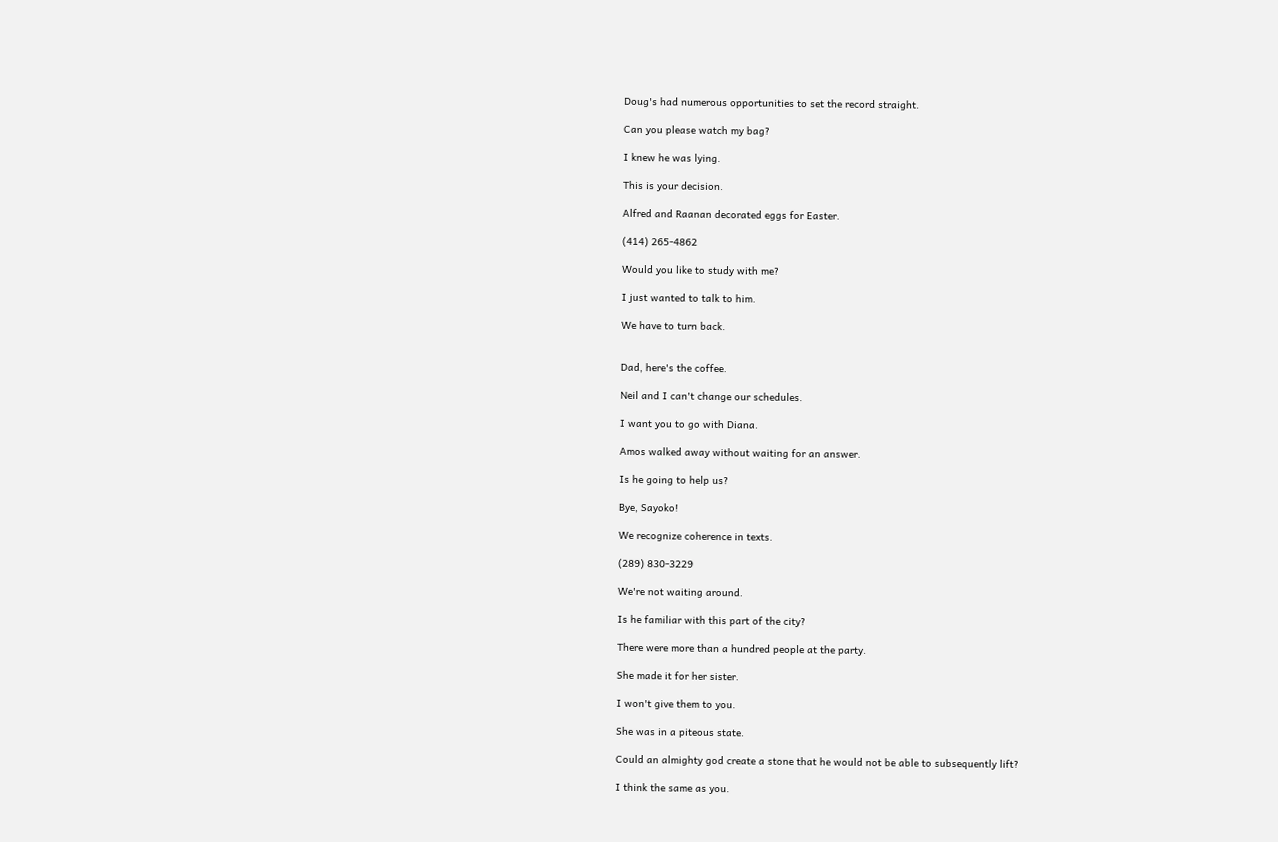Doug's had numerous opportunities to set the record straight.

Can you please watch my bag?

I knew he was lying.

This is your decision.

Alfred and Raanan decorated eggs for Easter.

(414) 265-4862

Would you like to study with me?

I just wanted to talk to him.

We have to turn back.


Dad, here's the coffee.

Neil and I can't change our schedules.

I want you to go with Diana.

Amos walked away without waiting for an answer.

Is he going to help us?

Bye, Sayoko!

We recognize coherence in texts.

(289) 830-3229

We're not waiting around.

Is he familiar with this part of the city?

There were more than a hundred people at the party.

She made it for her sister.

I won't give them to you.

She was in a piteous state.

Could an almighty god create a stone that he would not be able to subsequently lift?

I think the same as you.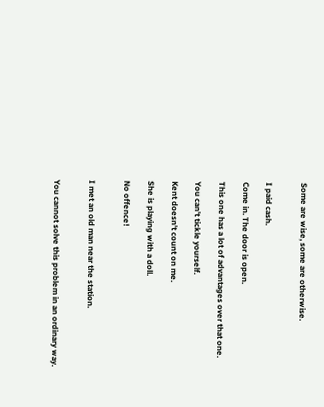Some are wise, some are otherwise.


I paid cash.

Come in. The door is open.

This one has a lot of advantages over that one.

You can't tickle yourself.

Kent doesn't count on me.

She is playing with a doll.

No offence!


I met an old man near the station.


You cannot solve this problem in an ordinary way.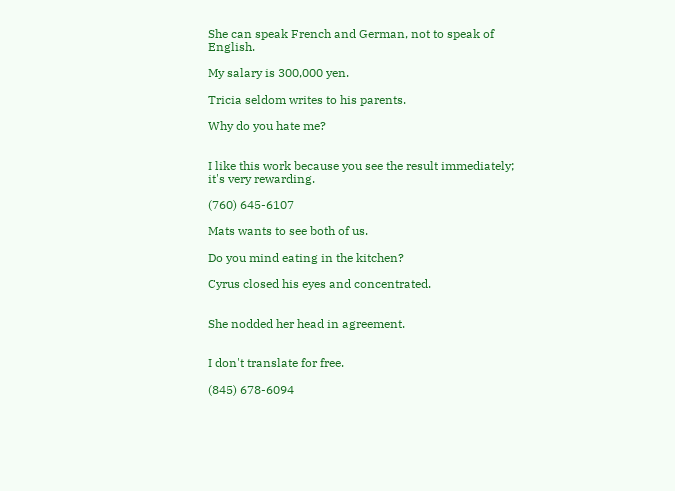She can speak French and German, not to speak of English.

My salary is 300,000 yen.

Tricia seldom writes to his parents.

Why do you hate me?


I like this work because you see the result immediately; it's very rewarding.

(760) 645-6107

Mats wants to see both of us.

Do you mind eating in the kitchen?

Cyrus closed his eyes and concentrated.


She nodded her head in agreement.


I don't translate for free.

(845) 678-6094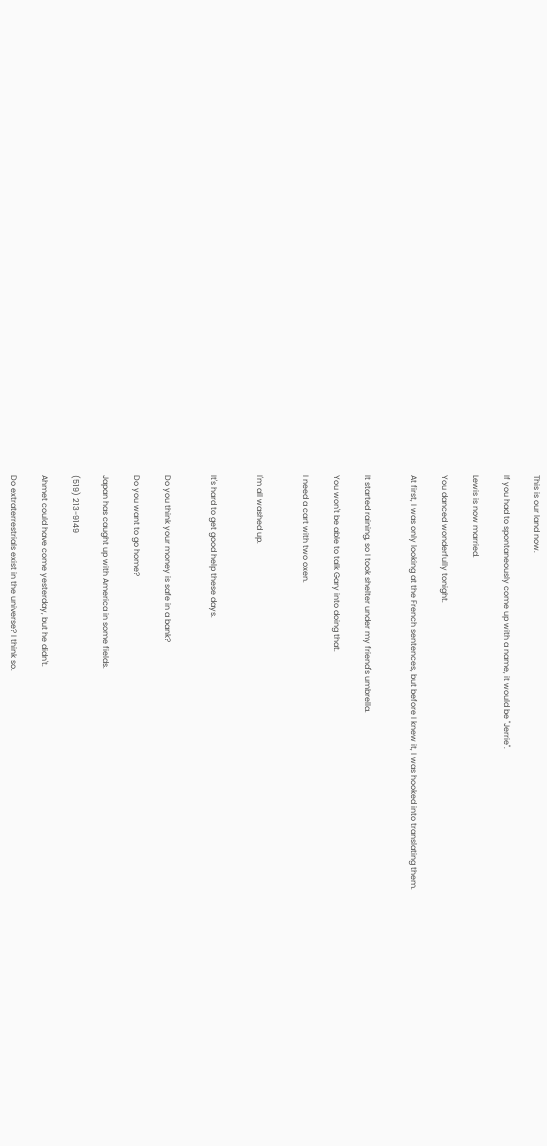This is our land now.

If you had to spontaneously come up with a name, it would be "Jerrie".

Lewis is now married.

You danced wonderfully tonight.

At first, I was only looking at the French sentences, but before I knew it, I was hooked into translating them.


It started raining, so I took shelter under my friend's umbrella.

You won't be able to talk Gary into doing that.

I need a cart with two oxen.


I'm all washed up.


It's hard to get good help these days.


Do you think your money is safe in a bank?

Do you want to go home?

Japan has caught up with America in some fields.

(519) 213-9149

Ahmet could have come yesterday, but he didn't.

Do extraterrestrials exist in the universe? I think so.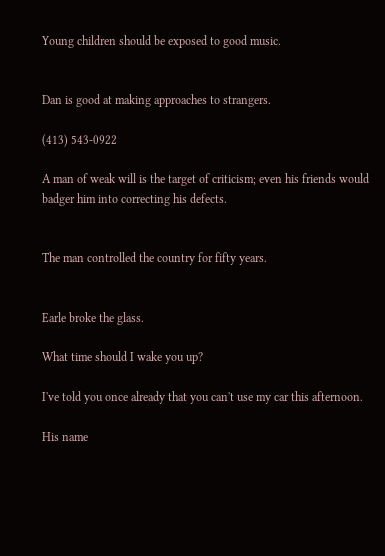Young children should be exposed to good music.


Dan is good at making approaches to strangers.

(413) 543-0922

A man of weak will is the target of criticism; even his friends would badger him into correcting his defects.


The man controlled the country for fifty years.


Earle broke the glass.

What time should I wake you up?

I've told you once already that you can't use my car this afternoon.

His name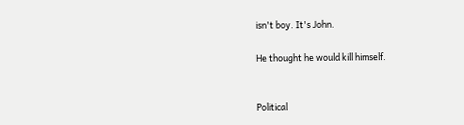isn't boy. It's John.

He thought he would kill himself.


Political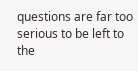questions are far too serious to be left to the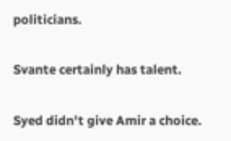politicians.

Svante certainly has talent.

Syed didn't give Amir a choice.